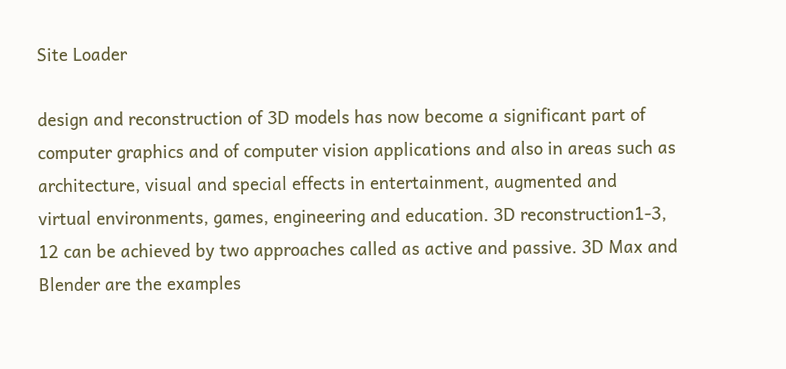Site Loader

design and reconstruction of 3D models has now become a significant part of
computer graphics and of computer vision applications and also in areas such as
architecture, visual and special effects in entertainment, augmented and
virtual environments, games, engineering and education. 3D reconstruction1-3,
12 can be achieved by two approaches called as active and passive. 3D Max and
Blender are the examples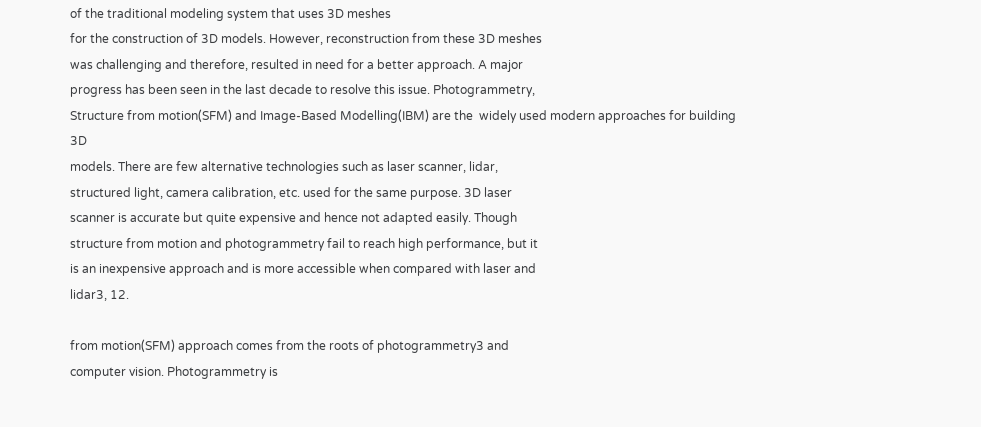of the traditional modeling system that uses 3D meshes
for the construction of 3D models. However, reconstruction from these 3D meshes
was challenging and therefore, resulted in need for a better approach. A major
progress has been seen in the last decade to resolve this issue. Photogrammetry,
Structure from motion(SFM) and Image-Based Modelling(IBM) are the  widely used modern approaches for building 3D
models. There are few alternative technologies such as laser scanner, lidar,
structured light, camera calibration, etc. used for the same purpose. 3D laser
scanner is accurate but quite expensive and hence not adapted easily. Though
structure from motion and photogrammetry fail to reach high performance, but it
is an inexpensive approach and is more accessible when compared with laser and
lidar3, 12.

from motion(SFM) approach comes from the roots of photogrammetry3 and
computer vision. Photogrammetry is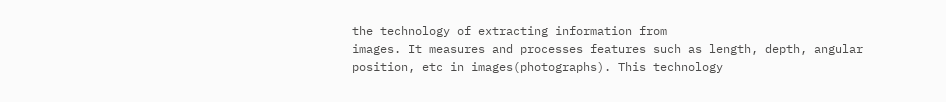the technology of extracting information from
images. It measures and processes features such as length, depth, angular
position, etc in images(photographs). This technology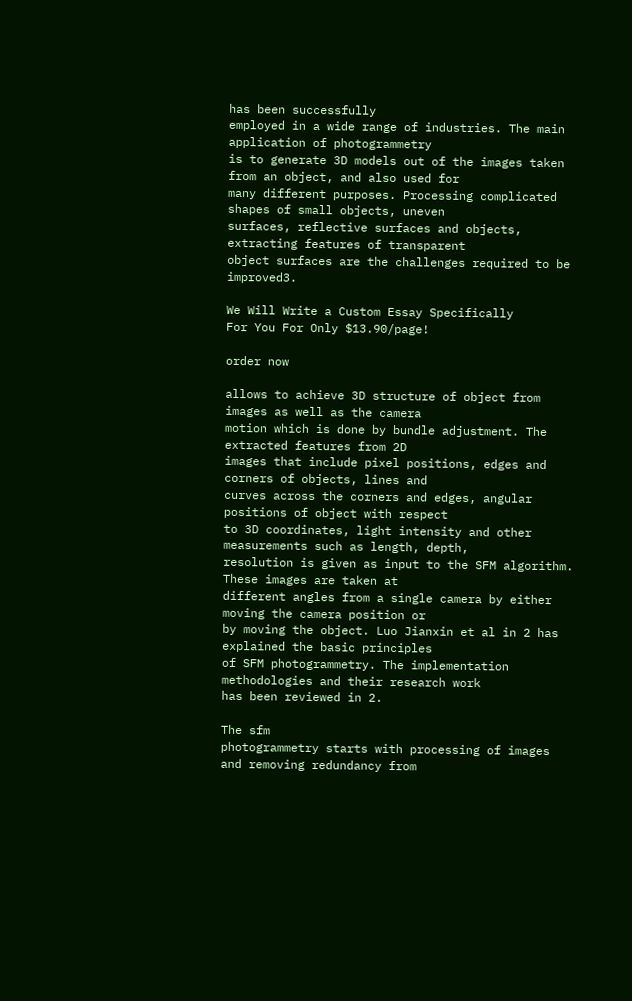has been successfully
employed in a wide range of industries. The main application of photogrammetry
is to generate 3D models out of the images taken from an object, and also used for
many different purposes. Processing complicated shapes of small objects, uneven
surfaces, reflective surfaces and objects, extracting features of transparent
object surfaces are the challenges required to be improved3.

We Will Write a Custom Essay Specifically
For You For Only $13.90/page!

order now

allows to achieve 3D structure of object from images as well as the camera
motion which is done by bundle adjustment. The extracted features from 2D
images that include pixel positions, edges and corners of objects, lines and
curves across the corners and edges, angular positions of object with respect
to 3D coordinates, light intensity and other measurements such as length, depth,
resolution is given as input to the SFM algorithm. These images are taken at
different angles from a single camera by either moving the camera position or
by moving the object. Luo Jianxin et al in 2 has explained the basic principles
of SFM photogrammetry. The implementation methodologies and their research work
has been reviewed in 2.

The sfm
photogrammetry starts with processing of images and removing redundancy from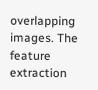overlapping images. The feature extraction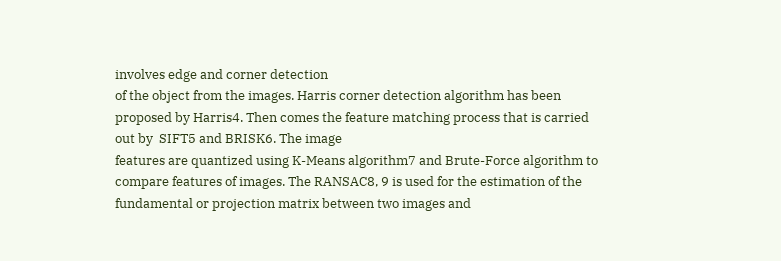involves edge and corner detection
of the object from the images. Harris corner detection algorithm has been
proposed by Harris4. Then comes the feature matching process that is carried
out by  SIFT5 and BRISK6. The image
features are quantized using K-Means algorithm7 and Brute-Force algorithm to
compare features of images. The RANSAC8, 9 is used for the estimation of the
fundamental or projection matrix between two images and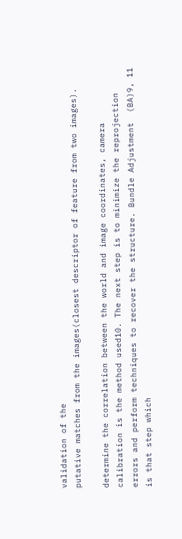validation of the
putative matches from the images(closest descriptor of feature from two images).

determine the correlation between the world and image coordinates, camera
calibration is the method used10. The next step is to minimize the reprojection
errors and perform techniques to recover the structure. Bundle Adjustment  (BA)9, 11 is that step which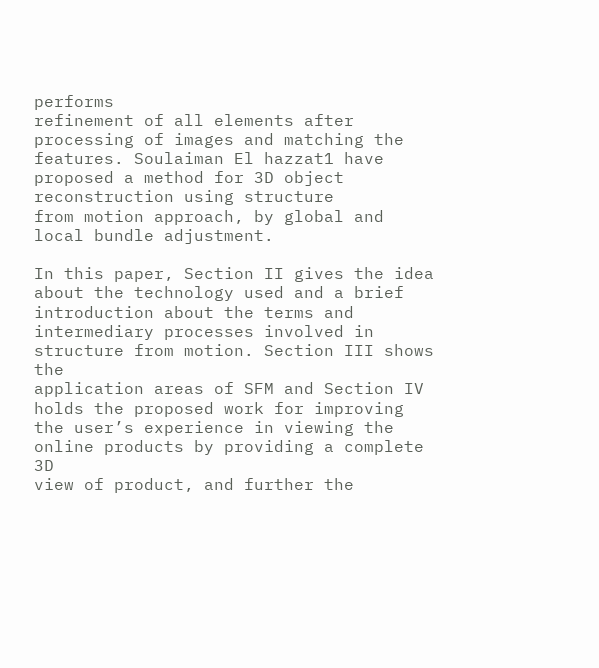performs
refinement of all elements after processing of images and matching the
features. Soulaiman El hazzat1 have proposed a method for 3D object reconstruction using structure
from motion approach, by global and  local bundle adjustment.

In this paper, Section II gives the idea
about the technology used and a brief introduction about the terms and
intermediary processes involved in structure from motion. Section III shows the
application areas of SFM and Section IV holds the proposed work for improving
the user’s experience in viewing the online products by providing a complete 3D
view of product, and further the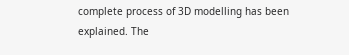complete process of 3D modelling has been
explained. The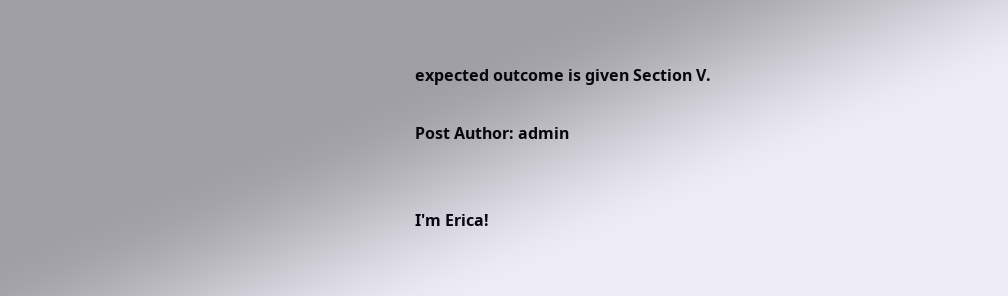expected outcome is given Section V.

Post Author: admin


I'm Erica!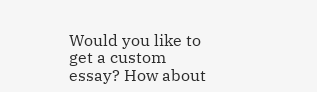Would you like to get a custom essay? How about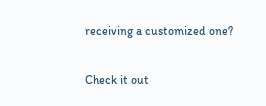receiving a customized one?

Check it out